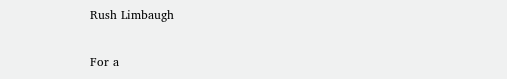Rush Limbaugh

For a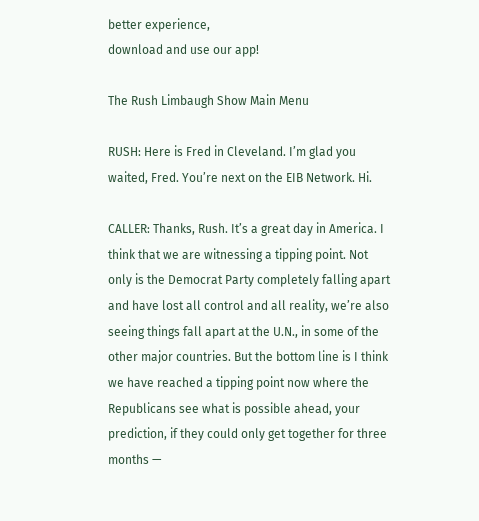better experience,
download and use our app!

The Rush Limbaugh Show Main Menu

RUSH: Here is Fred in Cleveland. I’m glad you waited, Fred. You’re next on the EIB Network. Hi.

CALLER: Thanks, Rush. It’s a great day in America. I think that we are witnessing a tipping point. Not only is the Democrat Party completely falling apart and have lost all control and all reality, we’re also seeing things fall apart at the U.N., in some of the other major countries. But the bottom line is I think we have reached a tipping point now where the Republicans see what is possible ahead, your prediction, if they could only get together for three months —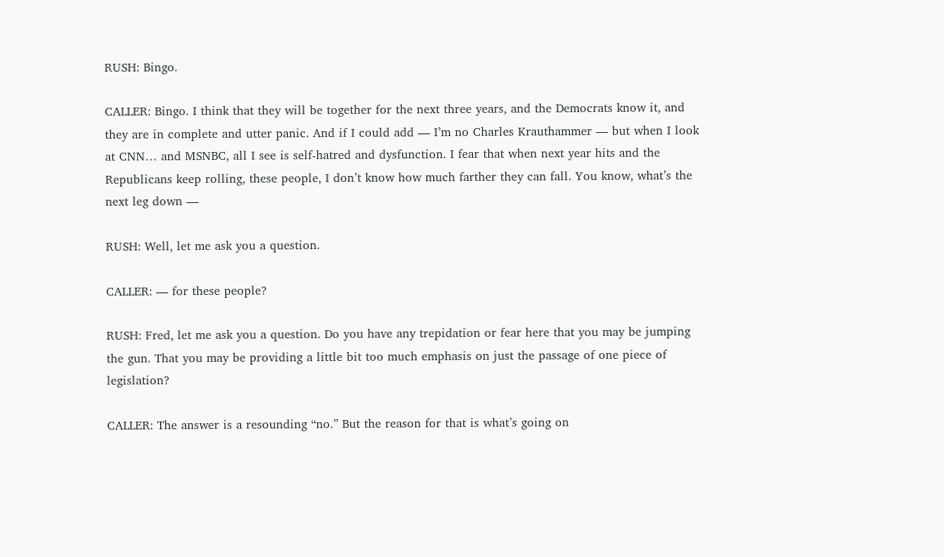RUSH: Bingo.

CALLER: Bingo. I think that they will be together for the next three years, and the Democrats know it, and they are in complete and utter panic. And if I could add — I’m no Charles Krauthammer — but when I look at CNN… and MSNBC, all I see is self-hatred and dysfunction. I fear that when next year hits and the Republicans keep rolling, these people, I don’t know how much farther they can fall. You know, what’s the next leg down —

RUSH: Well, let me ask you a question.

CALLER: — for these people?

RUSH: Fred, let me ask you a question. Do you have any trepidation or fear here that you may be jumping the gun. That you may be providing a little bit too much emphasis on just the passage of one piece of legislation?

CALLER: The answer is a resounding “no.” But the reason for that is what’s going on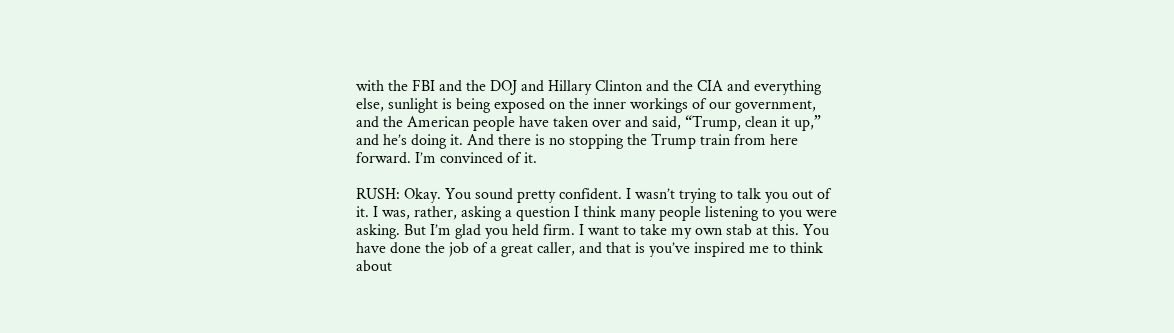with the FBI and the DOJ and Hillary Clinton and the CIA and everything else, sunlight is being exposed on the inner workings of our government, and the American people have taken over and said, “Trump, clean it up,” and he’s doing it. And there is no stopping the Trump train from here forward. I’m convinced of it.

RUSH: Okay. You sound pretty confident. I wasn’t trying to talk you out of it. I was, rather, asking a question I think many people listening to you were asking. But I’m glad you held firm. I want to take my own stab at this. You have done the job of a great caller, and that is you’ve inspired me to think about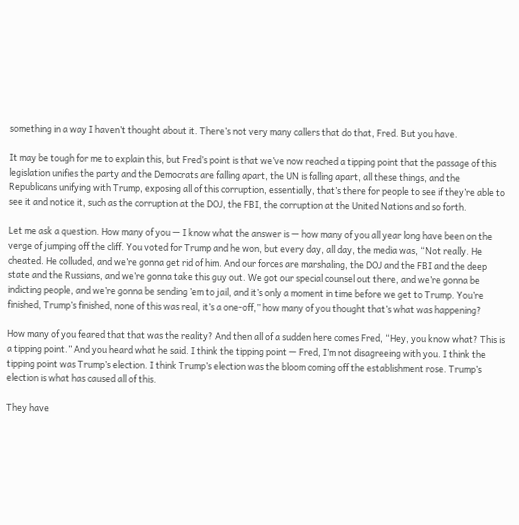something in a way I haven’t thought about it. There’s not very many callers that do that, Fred. But you have.

It may be tough for me to explain this, but Fred’s point is that we’ve now reached a tipping point that the passage of this legislation unifies the party and the Democrats are falling apart, the UN is falling apart, all these things, and the Republicans unifying with Trump, exposing all of this corruption, essentially, that’s there for people to see if they’re able to see it and notice it, such as the corruption at the DOJ, the FBI, the corruption at the United Nations and so forth.

Let me ask a question. How many of you — I know what the answer is — how many of you all year long have been on the verge of jumping off the cliff. You voted for Trump and he won, but every day, all day, the media was, “Not really. He cheated. He colluded, and we’re gonna get rid of him. And our forces are marshaling, the DOJ and the FBI and the deep state and the Russians, and we’re gonna take this guy out. We got our special counsel out there, and we’re gonna be indicting people, and we’re gonna be sending ’em to jail, and it’s only a moment in time before we get to Trump. You’re finished, Trump’s finished, none of this was real, it’s a one-off,” how many of you thought that’s what was happening?

How many of you feared that that was the reality? And then all of a sudden here comes Fred, “Hey, you know what? This is a tipping point.” And you heard what he said. I think the tipping point — Fred, I’m not disagreeing with you. I think the tipping point was Trump’s election. I think Trump’s election was the bloom coming off the establishment rose. Trump’s election is what has caused all of this.

They have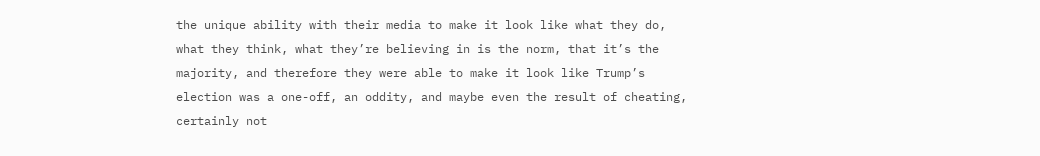the unique ability with their media to make it look like what they do, what they think, what they’re believing in is the norm, that it’s the majority, and therefore they were able to make it look like Trump’s election was a one-off, an oddity, and maybe even the result of cheating, certainly not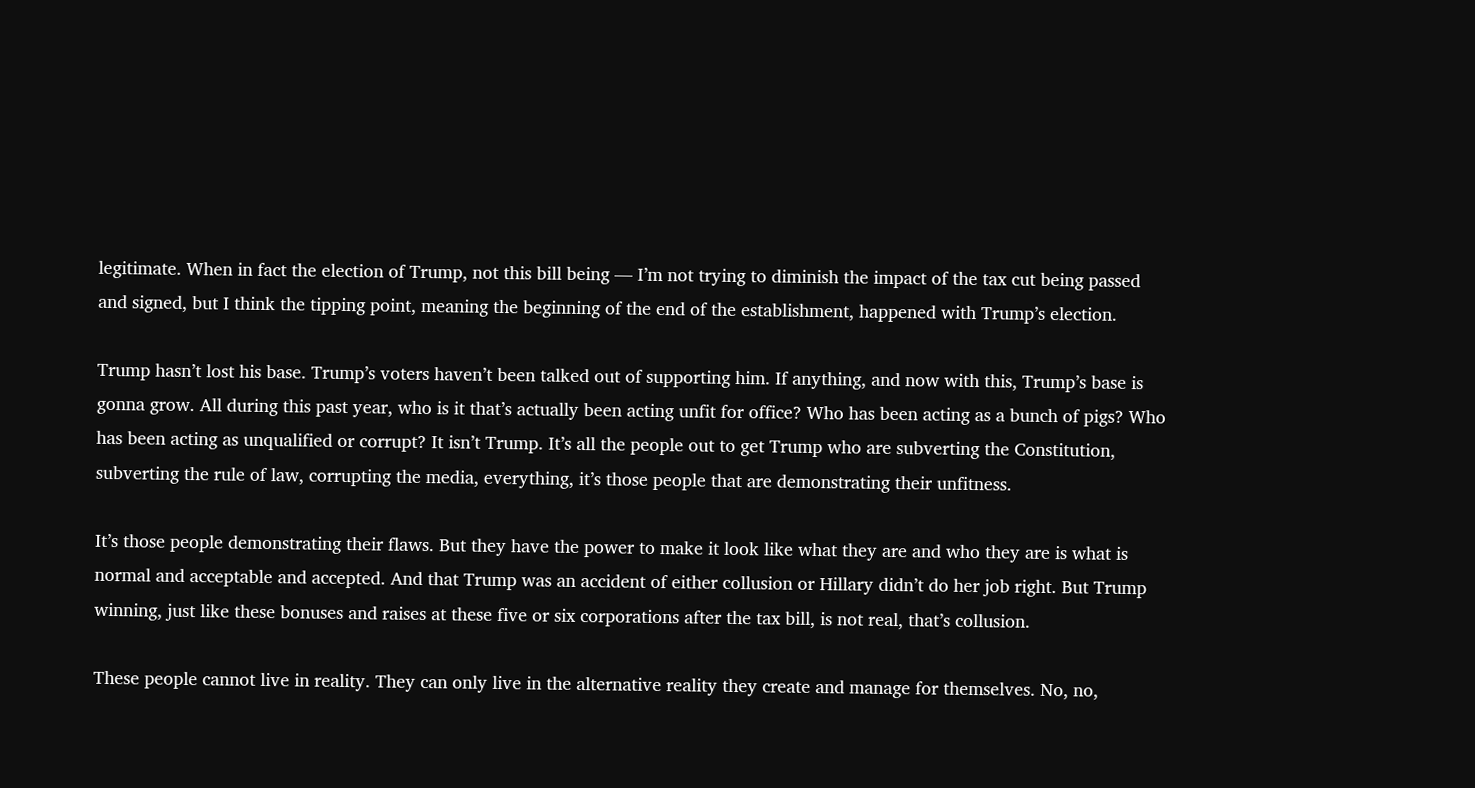legitimate. When in fact the election of Trump, not this bill being — I’m not trying to diminish the impact of the tax cut being passed and signed, but I think the tipping point, meaning the beginning of the end of the establishment, happened with Trump’s election.

Trump hasn’t lost his base. Trump’s voters haven’t been talked out of supporting him. If anything, and now with this, Trump’s base is gonna grow. All during this past year, who is it that’s actually been acting unfit for office? Who has been acting as a bunch of pigs? Who has been acting as unqualified or corrupt? It isn’t Trump. It’s all the people out to get Trump who are subverting the Constitution, subverting the rule of law, corrupting the media, everything, it’s those people that are demonstrating their unfitness.

It’s those people demonstrating their flaws. But they have the power to make it look like what they are and who they are is what is normal and acceptable and accepted. And that Trump was an accident of either collusion or Hillary didn’t do her job right. But Trump winning, just like these bonuses and raises at these five or six corporations after the tax bill, is not real, that’s collusion.

These people cannot live in reality. They can only live in the alternative reality they create and manage for themselves. No, no,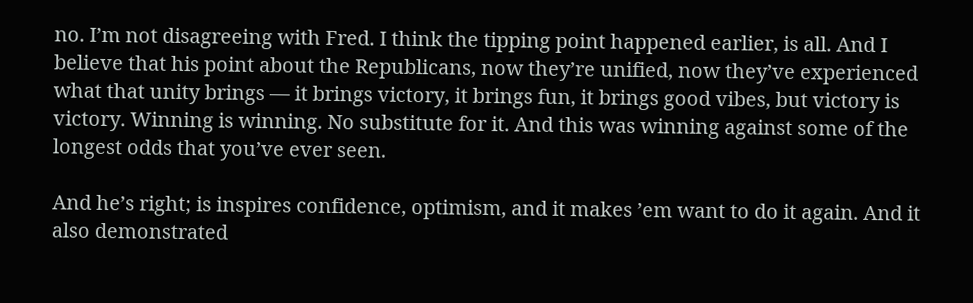no. I’m not disagreeing with Fred. I think the tipping point happened earlier, is all. And I believe that his point about the Republicans, now they’re unified, now they’ve experienced what that unity brings — it brings victory, it brings fun, it brings good vibes, but victory is victory. Winning is winning. No substitute for it. And this was winning against some of the longest odds that you’ve ever seen.

And he’s right; is inspires confidence, optimism, and it makes ’em want to do it again. And it also demonstrated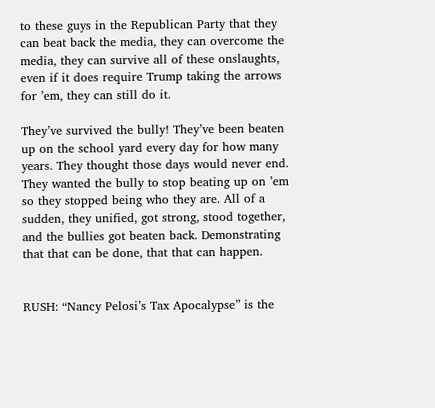to these guys in the Republican Party that they can beat back the media, they can overcome the media, they can survive all of these onslaughts, even if it does require Trump taking the arrows for ’em, they can still do it.

They’ve survived the bully! They’ve been beaten up on the school yard every day for how many years. They thought those days would never end. They wanted the bully to stop beating up on ’em so they stopped being who they are. All of a sudden, they unified, got strong, stood together, and the bullies got beaten back. Demonstrating that that can be done, that that can happen.


RUSH: “Nancy Pelosi’s Tax Apocalypse” is the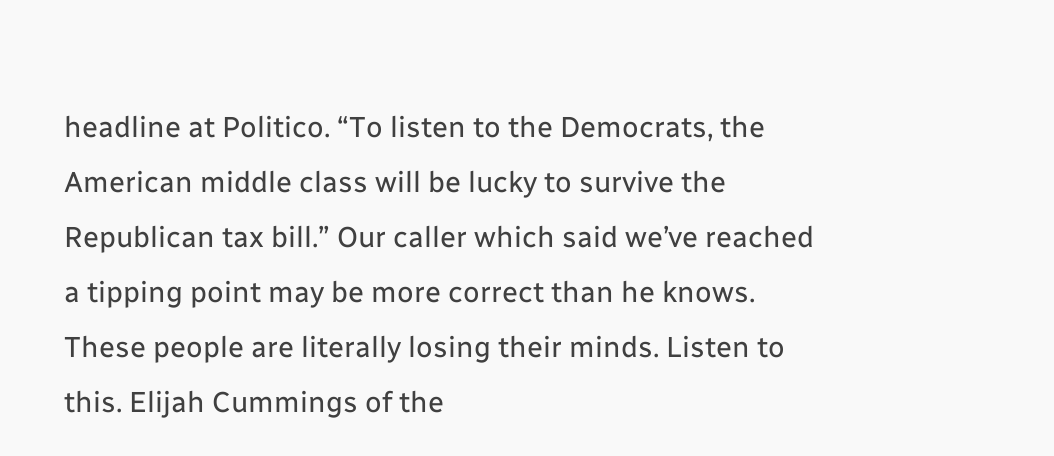headline at Politico. “To listen to the Democrats, the American middle class will be lucky to survive the Republican tax bill.” Our caller which said we’ve reached a tipping point may be more correct than he knows. These people are literally losing their minds. Listen to this. Elijah Cummings of the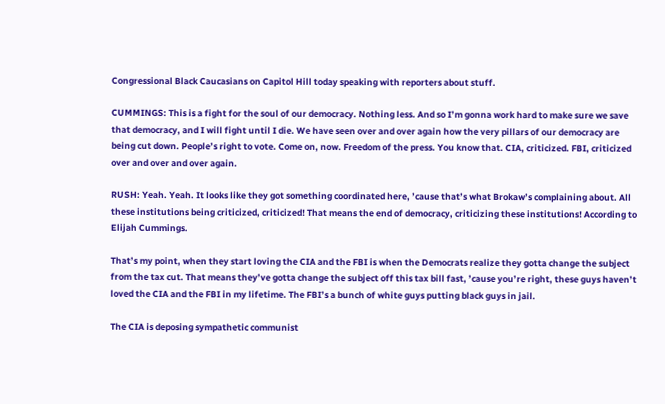Congressional Black Caucasians on Capitol Hill today speaking with reporters about stuff.

CUMMINGS: This is a fight for the soul of our democracy. Nothing less. And so I’m gonna work hard to make sure we save that democracy, and I will fight until I die. We have seen over and over again how the very pillars of our democracy are being cut down. People’s right to vote. Come on, now. Freedom of the press. You know that. CIA, criticized. FBI, criticized over and over and over again.

RUSH: Yeah. Yeah. It looks like they got something coordinated here, ’cause that’s what Brokaw’s complaining about. All these institutions being criticized, criticized! That means the end of democracy, criticizing these institutions! According to Elijah Cummings.

That’s my point, when they start loving the CIA and the FBI is when the Democrats realize they gotta change the subject from the tax cut. That means they’ve gotta change the subject off this tax bill fast, ’cause you’re right, these guys haven’t loved the CIA and the FBI in my lifetime. The FBI’s a bunch of white guys putting black guys in jail.

The CIA is deposing sympathetic communist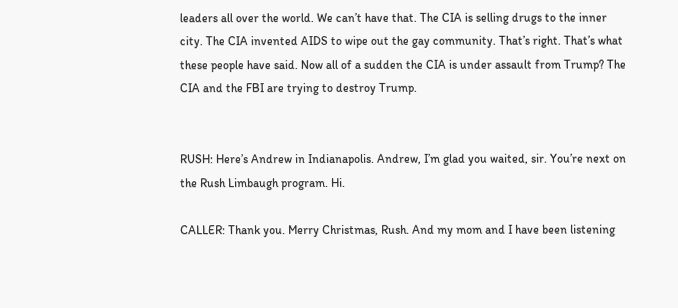leaders all over the world. We can’t have that. The CIA is selling drugs to the inner city. The CIA invented AIDS to wipe out the gay community. That’s right. That’s what these people have said. Now all of a sudden the CIA is under assault from Trump? The CIA and the FBI are trying to destroy Trump.


RUSH: Here’s Andrew in Indianapolis. Andrew, I’m glad you waited, sir. You’re next on the Rush Limbaugh program. Hi.

CALLER: Thank you. Merry Christmas, Rush. And my mom and I have been listening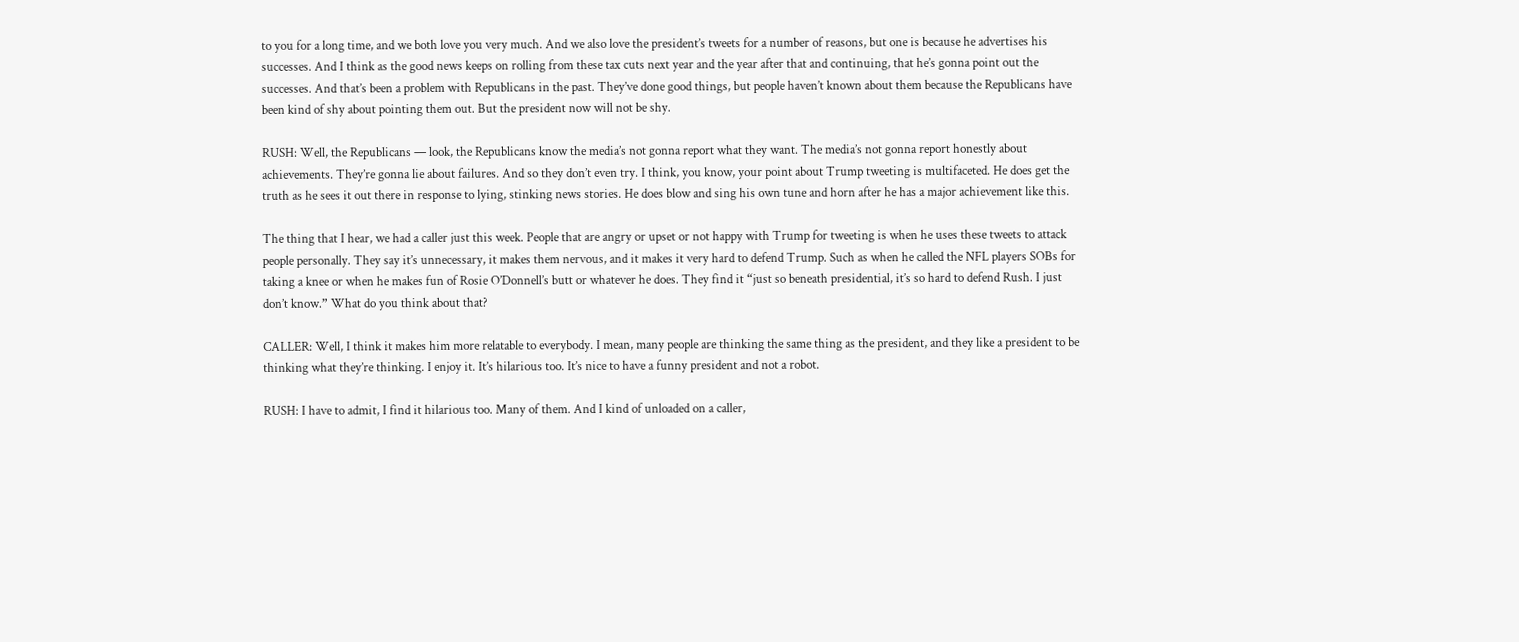to you for a long time, and we both love you very much. And we also love the president’s tweets for a number of reasons, but one is because he advertises his successes. And I think as the good news keeps on rolling from these tax cuts next year and the year after that and continuing, that he’s gonna point out the successes. And that’s been a problem with Republicans in the past. They’ve done good things, but people haven’t known about them because the Republicans have been kind of shy about pointing them out. But the president now will not be shy.

RUSH: Well, the Republicans — look, the Republicans know the media’s not gonna report what they want. The media’s not gonna report honestly about achievements. They’re gonna lie about failures. And so they don’t even try. I think, you know, your point about Trump tweeting is multifaceted. He does get the truth as he sees it out there in response to lying, stinking news stories. He does blow and sing his own tune and horn after he has a major achievement like this.

The thing that I hear, we had a caller just this week. People that are angry or upset or not happy with Trump for tweeting is when he uses these tweets to attack people personally. They say it’s unnecessary, it makes them nervous, and it makes it very hard to defend Trump. Such as when he called the NFL players SOBs for taking a knee or when he makes fun of Rosie O’Donnell’s butt or whatever he does. They find it “just so beneath presidential, it’s so hard to defend Rush. I just don’t know.” What do you think about that?

CALLER: Well, I think it makes him more relatable to everybody. I mean, many people are thinking the same thing as the president, and they like a president to be thinking what they’re thinking. I enjoy it. It’s hilarious too. It’s nice to have a funny president and not a robot.

RUSH: I have to admit, I find it hilarious too. Many of them. And I kind of unloaded on a caller,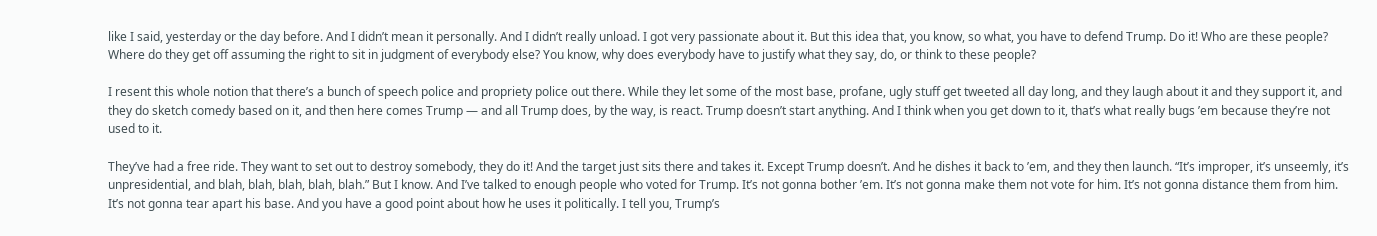like I said, yesterday or the day before. And I didn’t mean it personally. And I didn’t really unload. I got very passionate about it. But this idea that, you know, so what, you have to defend Trump. Do it! Who are these people? Where do they get off assuming the right to sit in judgment of everybody else? You know, why does everybody have to justify what they say, do, or think to these people?

I resent this whole notion that there’s a bunch of speech police and propriety police out there. While they let some of the most base, profane, ugly stuff get tweeted all day long, and they laugh about it and they support it, and they do sketch comedy based on it, and then here comes Trump — and all Trump does, by the way, is react. Trump doesn’t start anything. And I think when you get down to it, that’s what really bugs ’em because they’re not used to it.

They’ve had a free ride. They want to set out to destroy somebody, they do it! And the target just sits there and takes it. Except Trump doesn’t. And he dishes it back to ’em, and they then launch. “It’s improper, it’s unseemly, it’s unpresidential, and blah, blah, blah, blah, blah.” But I know. And I’ve talked to enough people who voted for Trump. It’s not gonna bother ’em. It’s not gonna make them not vote for him. It’s not gonna distance them from him. It’s not gonna tear apart his base. And you have a good point about how he uses it politically. I tell you, Trump’s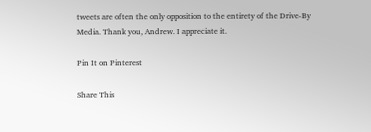tweets are often the only opposition to the entirety of the Drive-By Media. Thank you, Andrew. I appreciate it.

Pin It on Pinterest

Share This